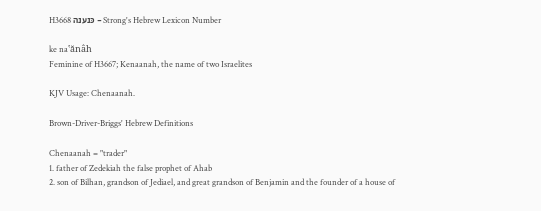H3668 כּנענה - Strong's Hebrew Lexicon Number

ke na‛ănâh
Feminine of H3667; Kenaanah, the name of two Israelites

KJV Usage: Chenaanah.

Brown-Driver-Briggs' Hebrew Definitions

Chenaanah = "trader"
1. father of Zedekiah the false prophet of Ahab
2. son of Bilhan, grandson of Jediael, and great grandson of Benjamin and the founder of a house of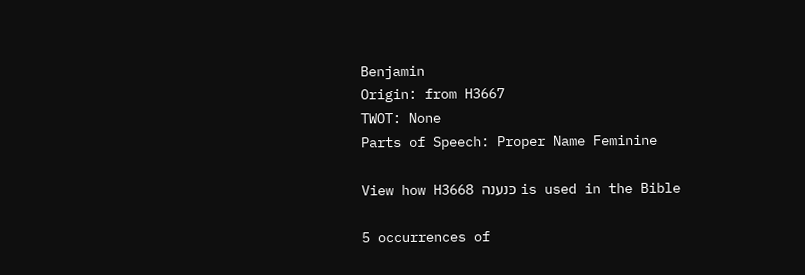Benjamin
Origin: from H3667
TWOT: None
Parts of Speech: Proper Name Feminine

View how H3668 כּנענה is used in the Bible

5 occurrences of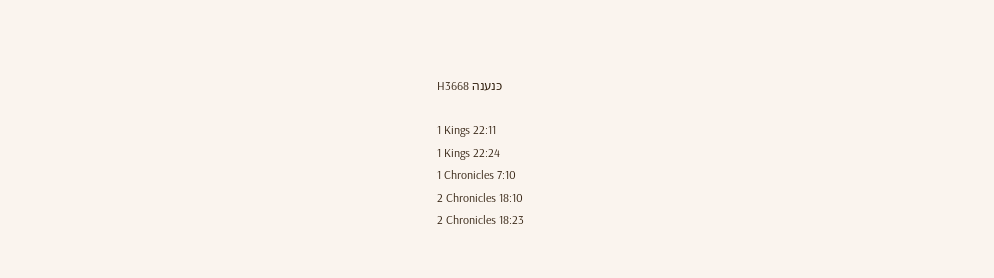H3668 כּנענה

1 Kings 22:11
1 Kings 22:24
1 Chronicles 7:10
2 Chronicles 18:10
2 Chronicles 18:23